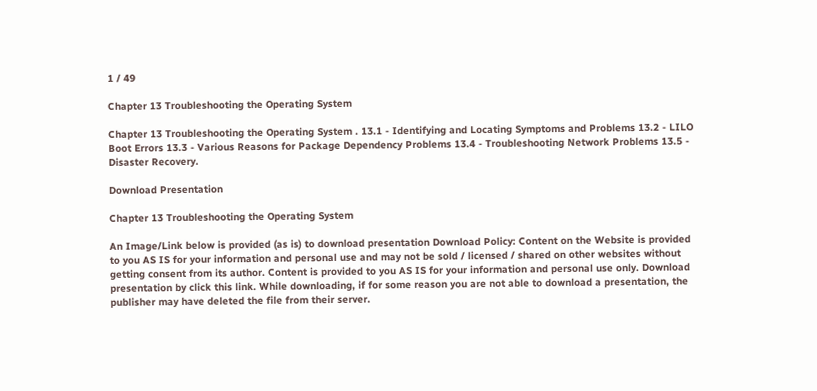1 / 49

Chapter 13 Troubleshooting the Operating System

Chapter 13 Troubleshooting the Operating System . 13.1 - Identifying and Locating Symptoms and Problems 13.2 - LILO Boot Errors 13.3 - Various Reasons for Package Dependency Problems 13.4 - Troubleshooting Network Problems 13.5 - Disaster Recovery.

Download Presentation

Chapter 13 Troubleshooting the Operating System

An Image/Link below is provided (as is) to download presentation Download Policy: Content on the Website is provided to you AS IS for your information and personal use and may not be sold / licensed / shared on other websites without getting consent from its author. Content is provided to you AS IS for your information and personal use only. Download presentation by click this link. While downloading, if for some reason you are not able to download a presentation, the publisher may have deleted the file from their server.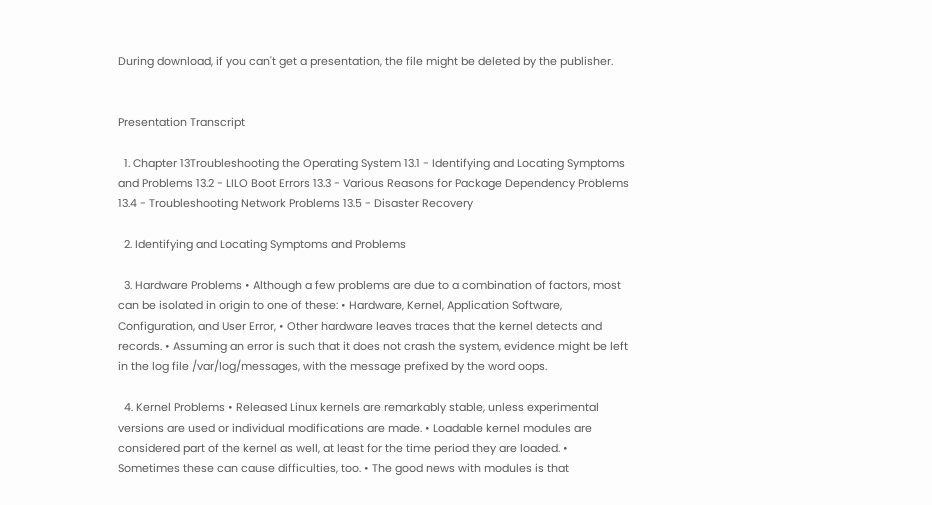During download, if you can't get a presentation, the file might be deleted by the publisher.


Presentation Transcript

  1. Chapter 13Troubleshooting the Operating System 13.1 - Identifying and Locating Symptoms and Problems 13.2 - LILO Boot Errors 13.3 - Various Reasons for Package Dependency Problems 13.4 - Troubleshooting Network Problems 13.5 - Disaster Recovery

  2. Identifying and Locating Symptoms and Problems

  3. Hardware Problems • Although a few problems are due to a combination of factors, most can be isolated in origin to one of these: • Hardware, Kernel, Application Software, Configuration, and User Error, • Other hardware leaves traces that the kernel detects and records. • Assuming an error is such that it does not crash the system, evidence might be left in the log file /var/log/messages, with the message prefixed by the word oops.

  4. Kernel Problems • Released Linux kernels are remarkably stable, unless experimental versions are used or individual modifications are made. • Loadable kernel modules are considered part of the kernel as well, at least for the time period they are loaded. • Sometimes these can cause difficulties, too. • The good news with modules is that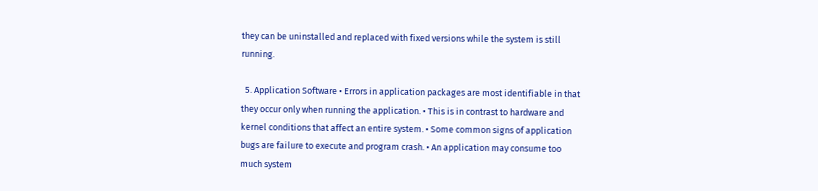they can be uninstalled and replaced with fixed versions while the system is still running.

  5. Application Software • Errors in application packages are most identifiable in that they occur only when running the application. • This is in contrast to hardware and kernel conditions that affect an entire system. • Some common signs of application bugs are failure to execute and program crash. • An application may consume too much system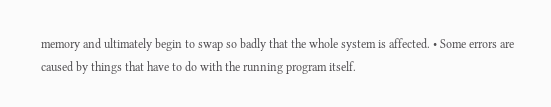memory and ultimately begin to swap so badly that the whole system is affected. • Some errors are caused by things that have to do with the running program itself.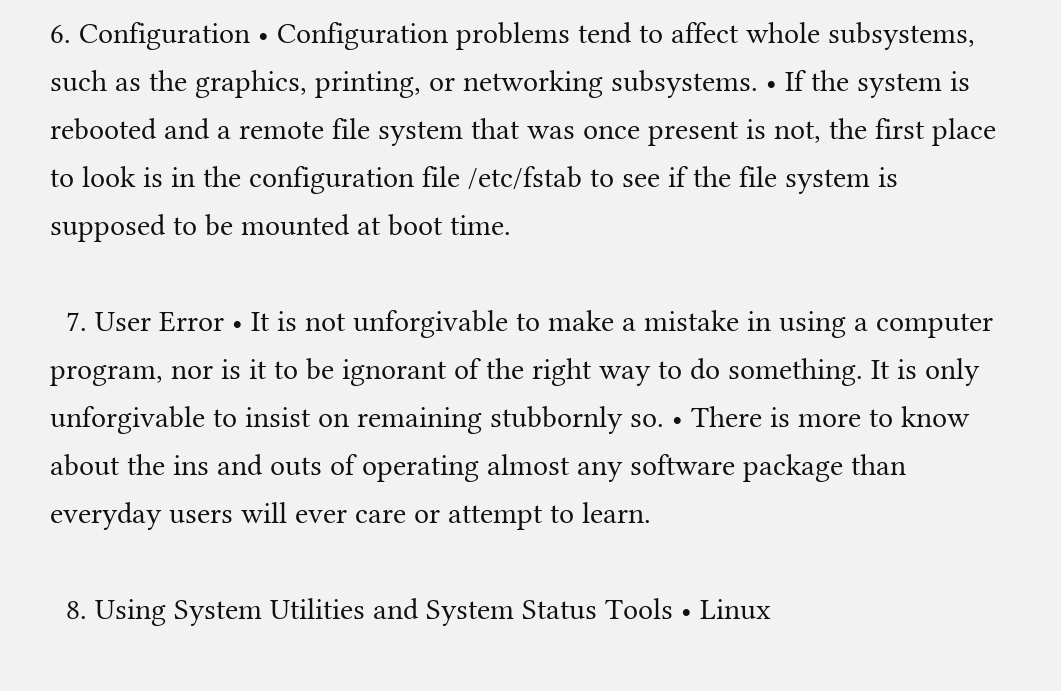6. Configuration • Configuration problems tend to affect whole subsystems, such as the graphics, printing, or networking subsystems. • If the system is rebooted and a remote file system that was once present is not, the first place to look is in the configuration file /etc/fstab to see if the file system is supposed to be mounted at boot time.

  7. User Error • It is not unforgivable to make a mistake in using a computer program, nor is it to be ignorant of the right way to do something. It is only unforgivable to insist on remaining stubbornly so. • There is more to know about the ins and outs of operating almost any software package than everyday users will ever care or attempt to learn.

  8. Using System Utilities and System Status Tools • Linux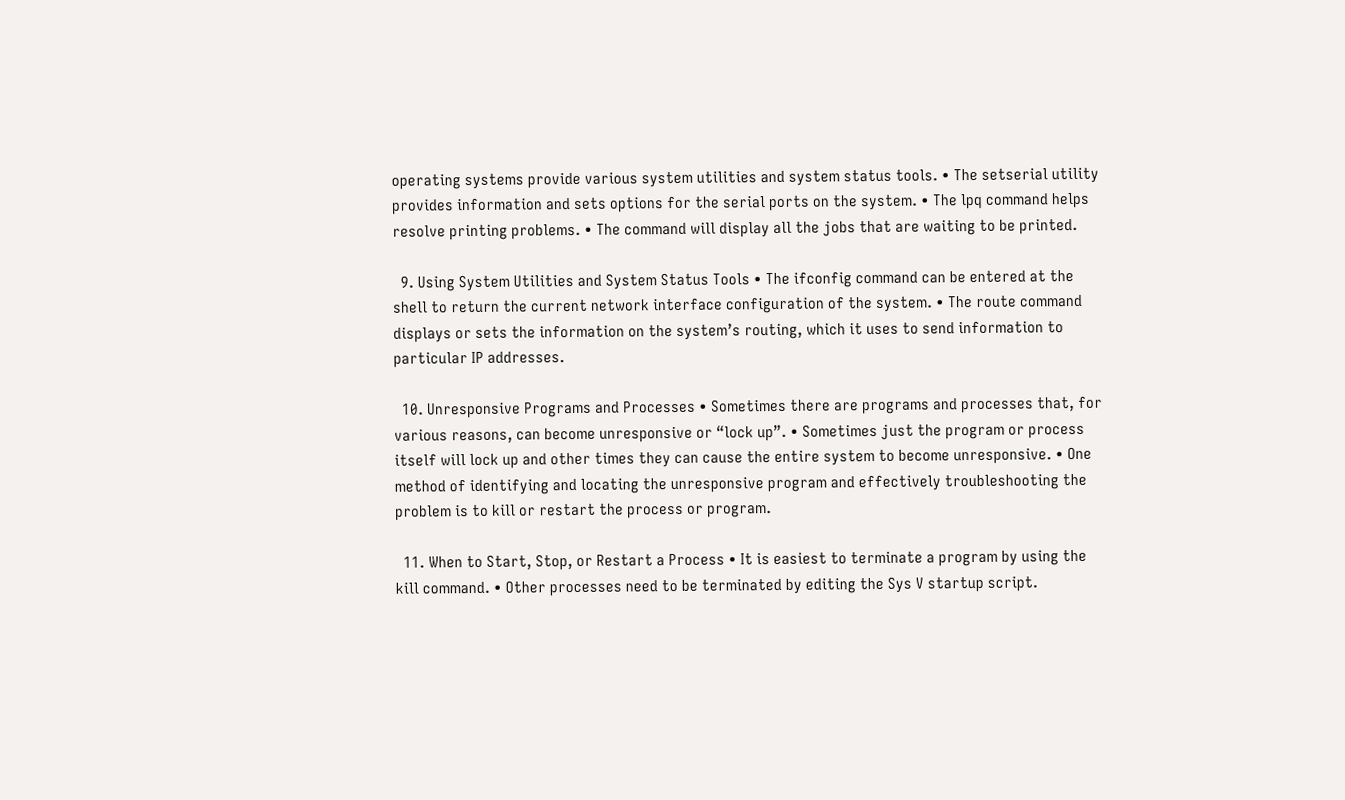operating systems provide various system utilities and system status tools. • The setserial utility provides information and sets options for the serial ports on the system. • The lpq command helps resolve printing problems. • The command will display all the jobs that are waiting to be printed.

  9. Using System Utilities and System Status Tools • The ifconfig command can be entered at the shell to return the current network interface configuration of the system. • The route command displays or sets the information on the system’s routing, which it uses to send information to particular IP addresses.

  10. Unresponsive Programs and Processes • Sometimes there are programs and processes that, for various reasons, can become unresponsive or “lock up”. • Sometimes just the program or process itself will lock up and other times they can cause the entire system to become unresponsive. • One method of identifying and locating the unresponsive program and effectively troubleshooting the problem is to kill or restart the process or program.

  11. When to Start, Stop, or Restart a Process • It is easiest to terminate a program by using the kill command. • Other processes need to be terminated by editing the Sys V startup script.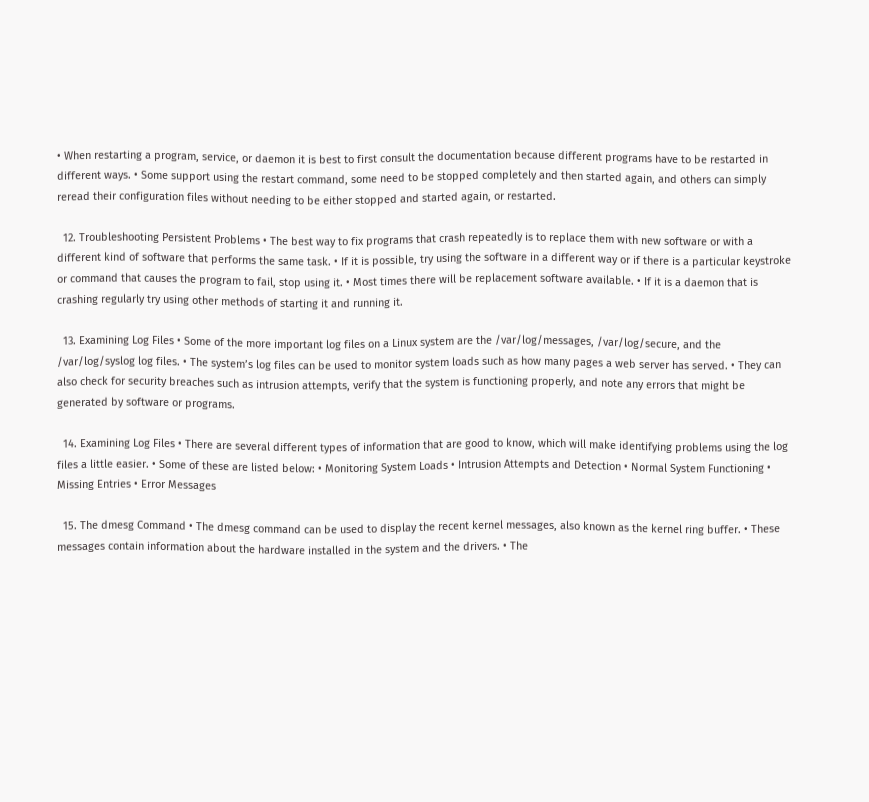• When restarting a program, service, or daemon it is best to first consult the documentation because different programs have to be restarted in different ways. • Some support using the restart command, some need to be stopped completely and then started again, and others can simply reread their configuration files without needing to be either stopped and started again, or restarted.

  12. Troubleshooting Persistent Problems • The best way to fix programs that crash repeatedly is to replace them with new software or with a different kind of software that performs the same task. • If it is possible, try using the software in a different way or if there is a particular keystroke or command that causes the program to fail, stop using it. • Most times there will be replacement software available. • If it is a daemon that is crashing regularly try using other methods of starting it and running it.

  13. Examining Log Files • Some of the more important log files on a Linux system are the /var/log/messages, /var/log/secure, and the /var/log/syslog log files. • The system’s log files can be used to monitor system loads such as how many pages a web server has served. • They can also check for security breaches such as intrusion attempts, verify that the system is functioning properly, and note any errors that might be generated by software or programs.

  14. Examining Log Files • There are several different types of information that are good to know, which will make identifying problems using the log files a little easier. • Some of these are listed below: • Monitoring System Loads • Intrusion Attempts and Detection • Normal System Functioning • Missing Entries • Error Messages

  15. The dmesg Command • The dmesg command can be used to display the recent kernel messages, also known as the kernel ring buffer. • These messages contain information about the hardware installed in the system and the drivers. • The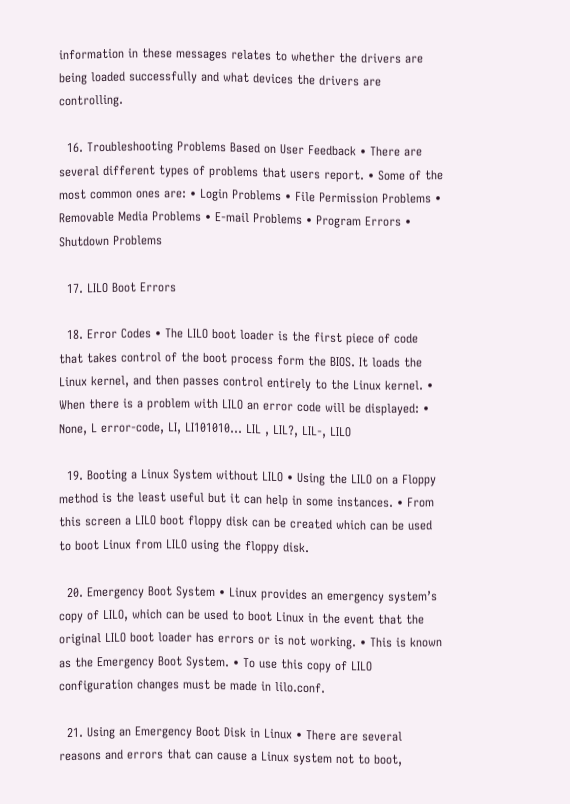information in these messages relates to whether the drivers are being loaded successfully and what devices the drivers are controlling.

  16. Troubleshooting Problems Based on User Feedback • There are several different types of problems that users report. • Some of the most common ones are: • Login Problems • File Permission Problems • Removable Media Problems • E-mail Problems • Program Errors • Shutdown Problems

  17. LILO Boot Errors

  18. Error Codes • The LILO boot loader is the first piece of code that takes control of the boot process form the BIOS. It loads the Linux kernel, and then passes control entirely to the Linux kernel. • When there is a problem with LILO an error code will be displayed: • None, L error-code, LI, LI101010… LIL , LIL?, LIL-, LILO

  19. Booting a Linux System without LILO • Using the LILO on a Floppy method is the least useful but it can help in some instances. • From this screen a LILO boot floppy disk can be created which can be used to boot Linux from LILO using the floppy disk.

  20. Emergency Boot System • Linux provides an emergency system’s copy of LILO, which can be used to boot Linux in the event that the original LILO boot loader has errors or is not working. • This is known as the Emergency Boot System. • To use this copy of LILO configuration changes must be made in lilo.conf.

  21. Using an Emergency Boot Disk in Linux • There are several reasons and errors that can cause a Linux system not to boot,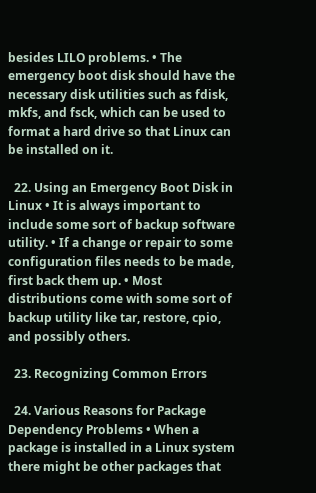besides LILO problems. • The emergency boot disk should have the necessary disk utilities such as fdisk, mkfs, and fsck, which can be used to format a hard drive so that Linux can be installed on it.

  22. Using an Emergency Boot Disk in Linux • It is always important to include some sort of backup software utility. • If a change or repair to some configuration files needs to be made, first back them up. • Most distributions come with some sort of backup utility like tar, restore, cpio, and possibly others.

  23. Recognizing Common Errors

  24. Various Reasons for Package Dependency Problems • When a package is installed in a Linux system there might be other packages that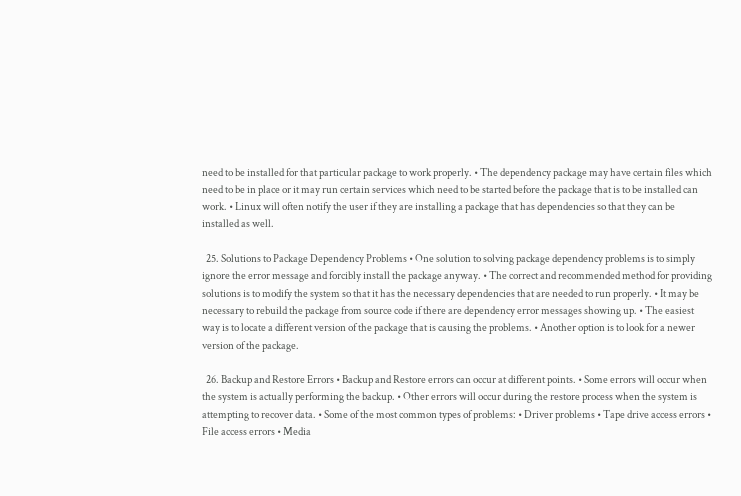need to be installed for that particular package to work properly. • The dependency package may have certain files which need to be in place or it may run certain services which need to be started before the package that is to be installed can work. • Linux will often notify the user if they are installing a package that has dependencies so that they can be installed as well.

  25. Solutions to Package Dependency Problems • One solution to solving package dependency problems is to simply ignore the error message and forcibly install the package anyway. • The correct and recommended method for providing solutions is to modify the system so that it has the necessary dependencies that are needed to run properly. • It may be necessary to rebuild the package from source code if there are dependency error messages showing up. • The easiest way is to locate a different version of the package that is causing the problems. • Another option is to look for a newer version of the package.

  26. Backup and Restore Errors • Backup and Restore errors can occur at different points. • Some errors will occur when the system is actually performing the backup. • Other errors will occur during the restore process when the system is attempting to recover data. • Some of the most common types of problems: • Driver problems • Tape drive access errors • File access errors • Media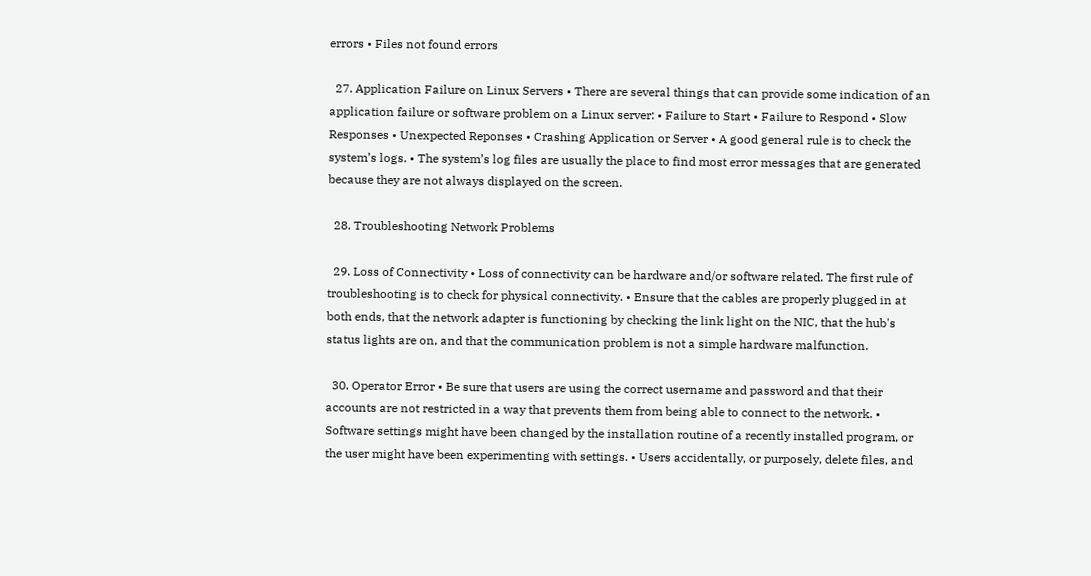errors • Files not found errors

  27. Application Failure on Linux Servers • There are several things that can provide some indication of an application failure or software problem on a Linux server: • Failure to Start • Failure to Respond • Slow Responses • Unexpected Reponses • Crashing Application or Server • A good general rule is to check the system’s logs. • The system’s log files are usually the place to find most error messages that are generated because they are not always displayed on the screen.

  28. Troubleshooting Network Problems

  29. Loss of Connectivity • Loss of connectivity can be hardware and/or software related. The first rule of troubleshooting is to check for physical connectivity. • Ensure that the cables are properly plugged in at both ends, that the network adapter is functioning by checking the link light on the NIC, that the hub's status lights are on, and that the communication problem is not a simple hardware malfunction.

  30. Operator Error • Be sure that users are using the correct username and password and that their accounts are not restricted in a way that prevents them from being able to connect to the network. • Software settings might have been changed by the installation routine of a recently installed program, or the user might have been experimenting with settings. • Users accidentally, or purposely, delete files, and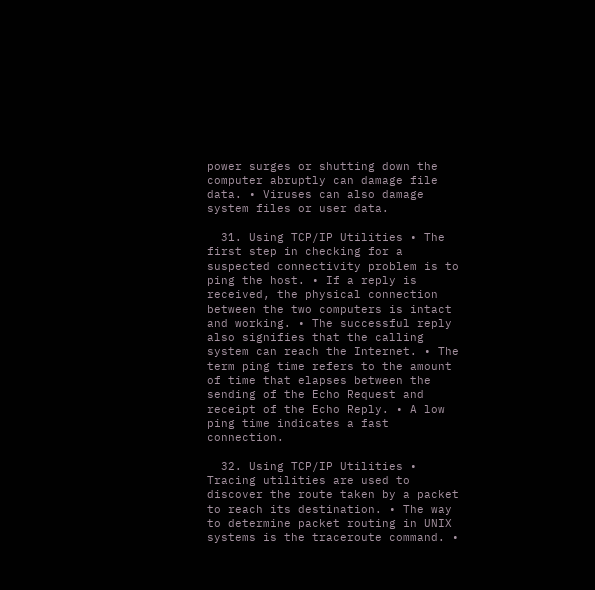power surges or shutting down the computer abruptly can damage file data. • Viruses can also damage system files or user data.

  31. Using TCP/IP Utilities • The first step in checking for a suspected connectivity problem is to ping the host. • If a reply is received, the physical connection between the two computers is intact and working. • The successful reply also signifies that the calling system can reach the Internet. • The term ping time refers to the amount of time that elapses between the sending of the Echo Request and receipt of the Echo Reply. • A low ping time indicates a fast connection.

  32. Using TCP/IP Utilities • Tracing utilities are used to discover the route taken by a packet to reach its destination. • The way to determine packet routing in UNIX systems is the traceroute command. •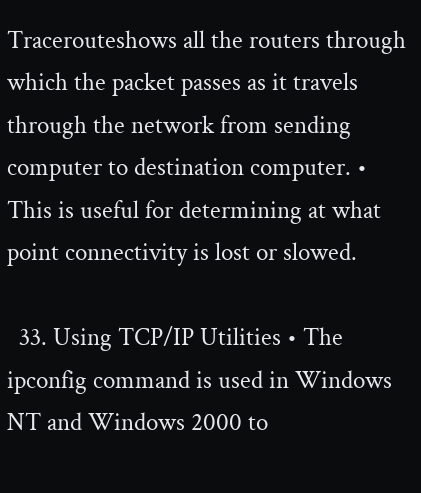Tracerouteshows all the routers through which the packet passes as it travels through the network from sending computer to destination computer. • This is useful for determining at what point connectivity is lost or slowed.

  33. Using TCP/IP Utilities • The ipconfig command is used in Windows NT and Windows 2000 to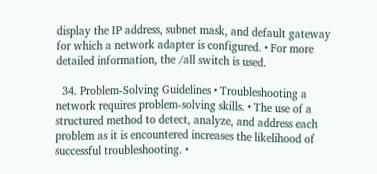display the IP address, subnet mask, and default gateway for which a network adapter is configured. • For more detailed information, the /all switch is used.

  34. Problem-Solving Guidelines • Troubleshooting a network requires problem-solving skills. • The use of a structured method to detect, analyze, and address each problem as it is encountered increases the likelihood of successful troubleshooting. •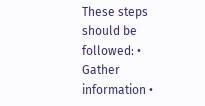These steps should be followed: • Gather information •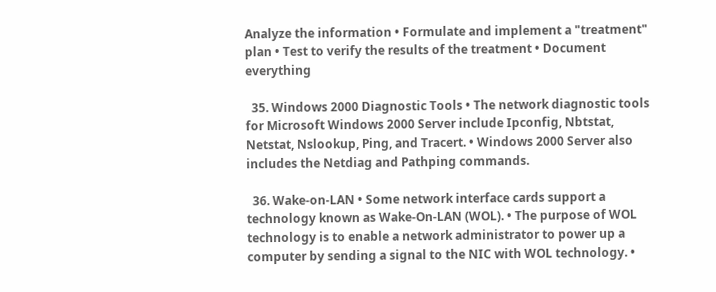Analyze the information • Formulate and implement a "treatment" plan • Test to verify the results of the treatment • Document everything

  35. Windows 2000 Diagnostic Tools • The network diagnostic tools for Microsoft Windows 2000 Server include Ipconfig, Nbtstat, Netstat, Nslookup, Ping, and Tracert. • Windows 2000 Server also includes the Netdiag and Pathping commands.

  36. Wake-on-LAN • Some network interface cards support a technology known as Wake-On-LAN (WOL). • The purpose of WOL technology is to enable a network administrator to power up a computer by sending a signal to the NIC with WOL technology. •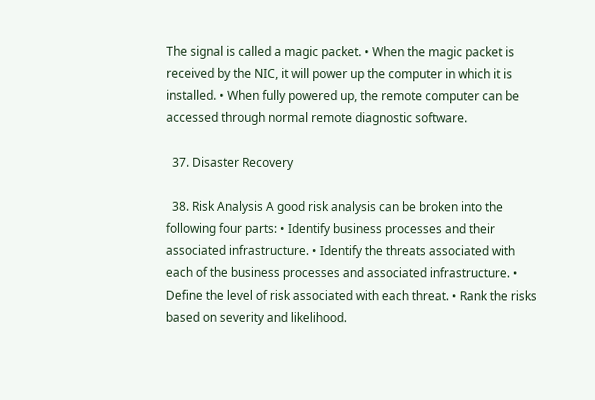The signal is called a magic packet. • When the magic packet is received by the NIC, it will power up the computer in which it is installed. • When fully powered up, the remote computer can be accessed through normal remote diagnostic software.

  37. Disaster Recovery

  38. Risk Analysis A good risk analysis can be broken into the following four parts: • Identify business processes and their associated infrastructure. • Identify the threats associated with each of the business processes and associated infrastructure. • Define the level of risk associated with each threat. • Rank the risks based on severity and likelihood.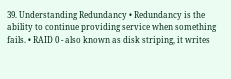39. Understanding Redundancy • Redundancy is the ability to continue providing service when something fails. • RAID 0 - also known as disk striping, it writes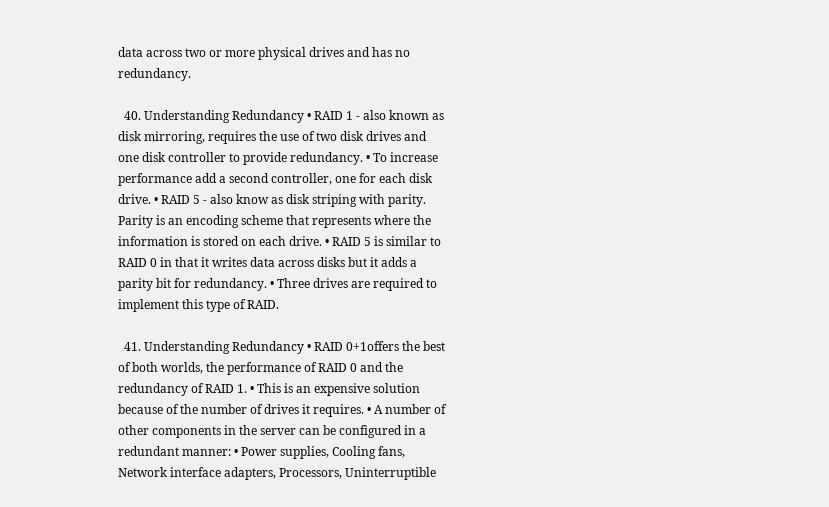data across two or more physical drives and has no redundancy.

  40. Understanding Redundancy • RAID 1 - also known as disk mirroring, requires the use of two disk drives and one disk controller to provide redundancy. • To increase performance add a second controller, one for each disk drive. • RAID 5 - also know as disk striping with parity. Parity is an encoding scheme that represents where the information is stored on each drive. • RAID 5 is similar to RAID 0 in that it writes data across disks but it adds a parity bit for redundancy. • Three drives are required to implement this type of RAID.

  41. Understanding Redundancy • RAID 0+1offers the best of both worlds, the performance of RAID 0 and the redundancy of RAID 1. • This is an expensive solution because of the number of drives it requires. • A number of other components in the server can be configured in a redundant manner: • Power supplies, Cooling fans, Network interface adapters, Processors, Uninterruptible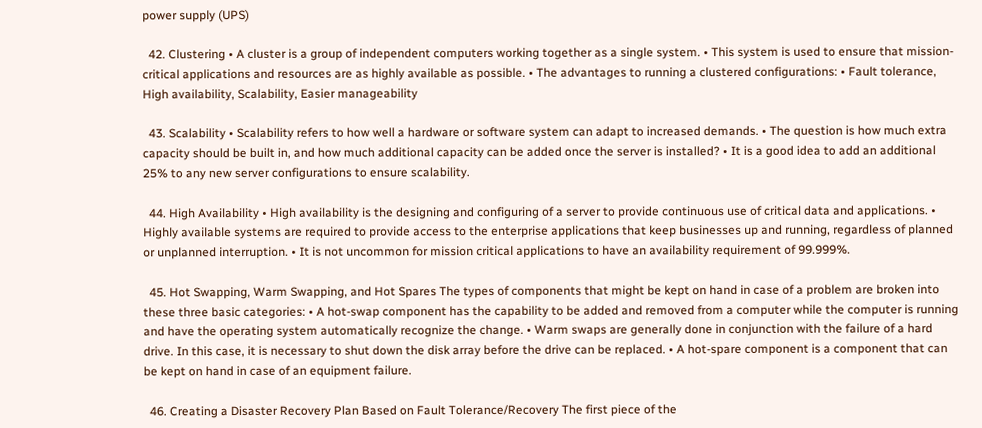power supply (UPS)

  42. Clustering • A cluster is a group of independent computers working together as a single system. • This system is used to ensure that mission-critical applications and resources are as highly available as possible. • The advantages to running a clustered configurations: • Fault tolerance, High availability, Scalability, Easier manageability

  43. Scalability • Scalability refers to how well a hardware or software system can adapt to increased demands. • The question is how much extra capacity should be built in, and how much additional capacity can be added once the server is installed? • It is a good idea to add an additional 25% to any new server configurations to ensure scalability.

  44. High Availability • High availability is the designing and configuring of a server to provide continuous use of critical data and applications. • Highly available systems are required to provide access to the enterprise applications that keep businesses up and running, regardless of planned or unplanned interruption. • It is not uncommon for mission critical applications to have an availability requirement of 99.999%.

  45. Hot Swapping, Warm Swapping, and Hot Spares The types of components that might be kept on hand in case of a problem are broken into these three basic categories: • A hot-swap component has the capability to be added and removed from a computer while the computer is running and have the operating system automatically recognize the change. • Warm swaps are generally done in conjunction with the failure of a hard drive. In this case, it is necessary to shut down the disk array before the drive can be replaced. • A hot-spare component is a component that can be kept on hand in case of an equipment failure.

  46. Creating a Disaster Recovery Plan Based on Fault Tolerance/Recovery The first piece of the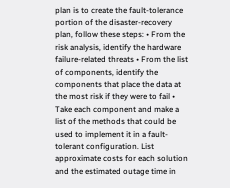plan is to create the fault-tolerance portion of the disaster-recovery plan, follow these steps: • From the risk analysis, identify the hardware failure-related threats • From the list of components, identify the components that place the data at the most risk if they were to fail • Take each component and make a list of the methods that could be used to implement it in a fault-tolerant configuration. List approximate costs for each solution and the estimated outage time in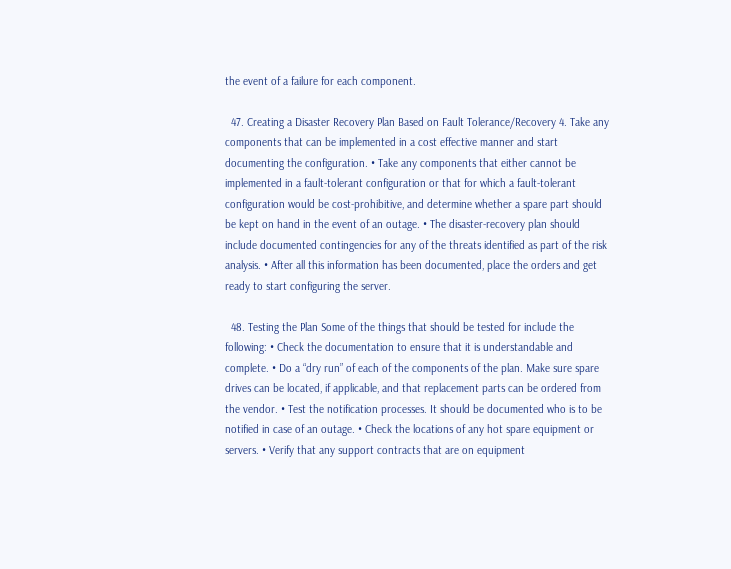the event of a failure for each component.

  47. Creating a Disaster Recovery Plan Based on Fault Tolerance/Recovery 4. Take any components that can be implemented in a cost effective manner and start documenting the configuration. • Take any components that either cannot be implemented in a fault-tolerant configuration or that for which a fault-tolerant configuration would be cost-prohibitive, and determine whether a spare part should be kept on hand in the event of an outage. • The disaster-recovery plan should include documented contingencies for any of the threats identified as part of the risk analysis. • After all this information has been documented, place the orders and get ready to start configuring the server.

  48. Testing the Plan Some of the things that should be tested for include the following: • Check the documentation to ensure that it is understandable and complete. • Do a “dry run” of each of the components of the plan. Make sure spare drives can be located, if applicable, and that replacement parts can be ordered from the vendor. • Test the notification processes. It should be documented who is to be notified in case of an outage. • Check the locations of any hot spare equipment or servers. • Verify that any support contracts that are on equipment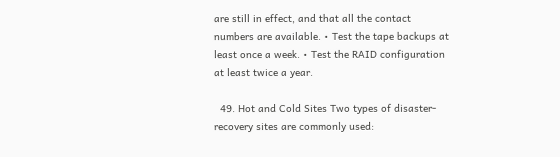are still in effect, and that all the contact numbers are available. • Test the tape backups at least once a week. • Test the RAID configuration at least twice a year.

  49. Hot and Cold Sites Two types of disaster-recovery sites are commonly used: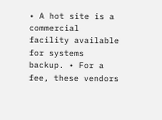• A hot site is a commercial facility available for systems backup. • For a fee, these vendors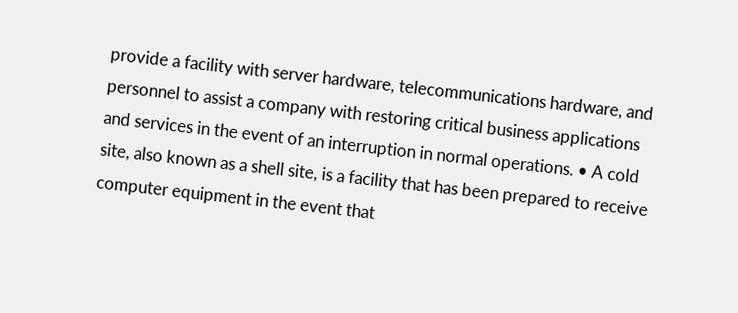provide a facility with server hardware, telecommunications hardware, and personnel to assist a company with restoring critical business applications and services in the event of an interruption in normal operations. • A cold site, also known as a shell site, is a facility that has been prepared to receive computer equipment in the event that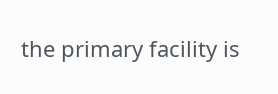the primary facility is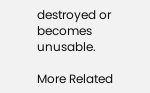destroyed or becomes unusable.

More Related